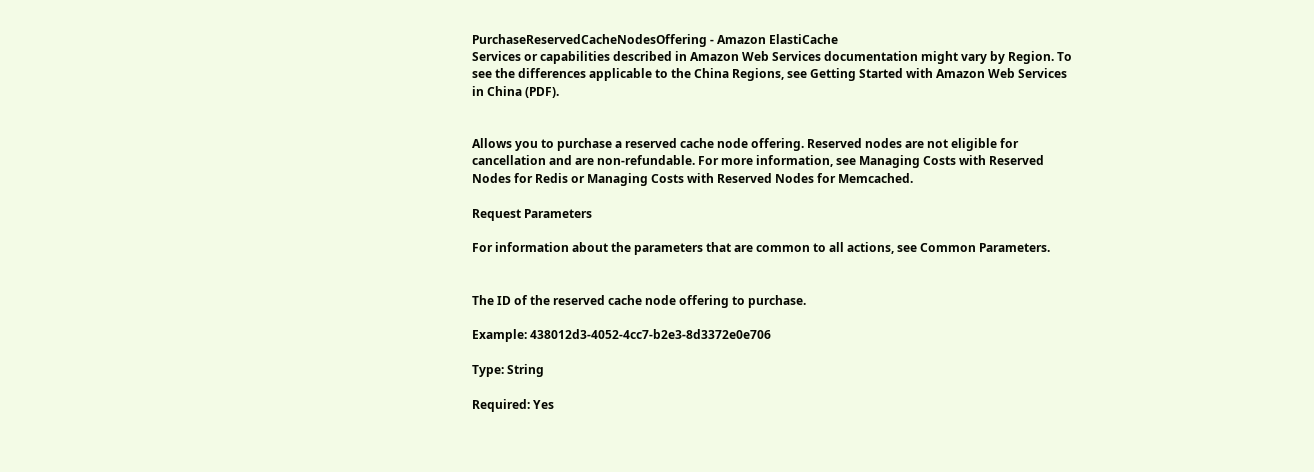PurchaseReservedCacheNodesOffering - Amazon ElastiCache
Services or capabilities described in Amazon Web Services documentation might vary by Region. To see the differences applicable to the China Regions, see Getting Started with Amazon Web Services in China (PDF).


Allows you to purchase a reserved cache node offering. Reserved nodes are not eligible for cancellation and are non-refundable. For more information, see Managing Costs with Reserved Nodes for Redis or Managing Costs with Reserved Nodes for Memcached.

Request Parameters

For information about the parameters that are common to all actions, see Common Parameters.


The ID of the reserved cache node offering to purchase.

Example: 438012d3-4052-4cc7-b2e3-8d3372e0e706

Type: String

Required: Yes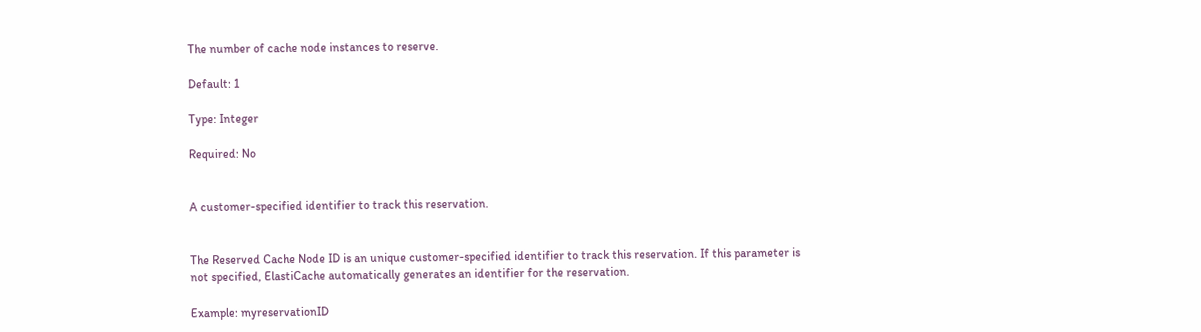The number of cache node instances to reserve.

Default: 1

Type: Integer

Required: No


A customer-specified identifier to track this reservation.


The Reserved Cache Node ID is an unique customer-specified identifier to track this reservation. If this parameter is not specified, ElastiCache automatically generates an identifier for the reservation.

Example: myreservationID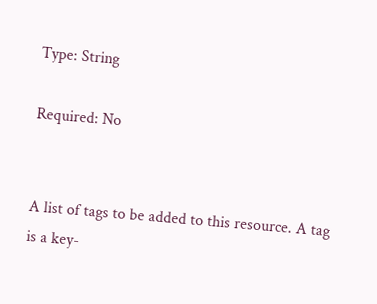Type: String

Required: No


A list of tags to be added to this resource. A tag is a key-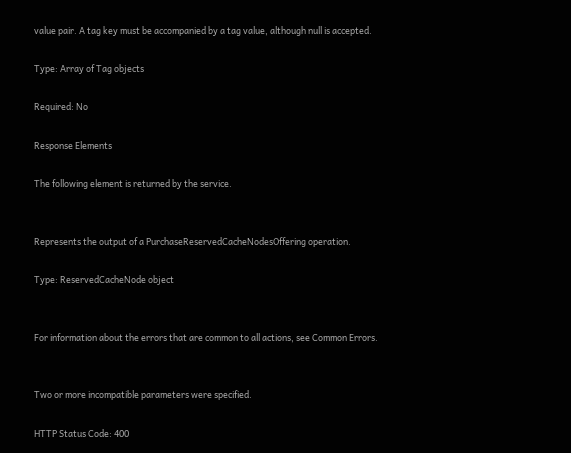value pair. A tag key must be accompanied by a tag value, although null is accepted.

Type: Array of Tag objects

Required: No

Response Elements

The following element is returned by the service.


Represents the output of a PurchaseReservedCacheNodesOffering operation.

Type: ReservedCacheNode object


For information about the errors that are common to all actions, see Common Errors.


Two or more incompatible parameters were specified.

HTTP Status Code: 400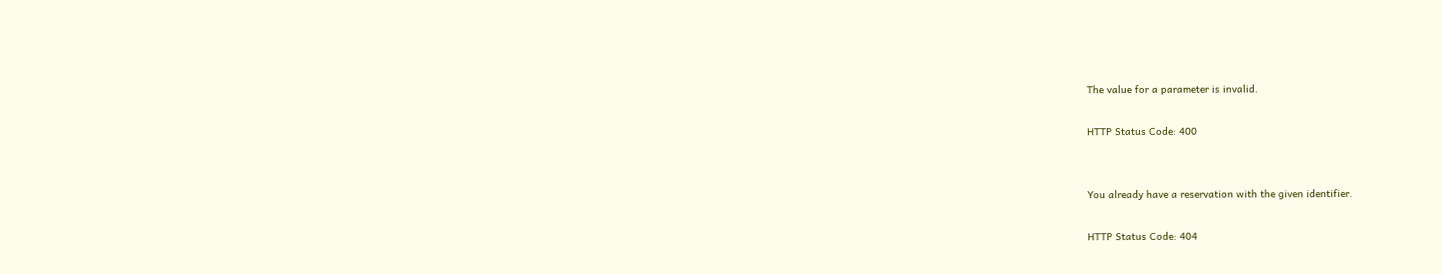The value for a parameter is invalid.

HTTP Status Code: 400


You already have a reservation with the given identifier.

HTTP Status Code: 404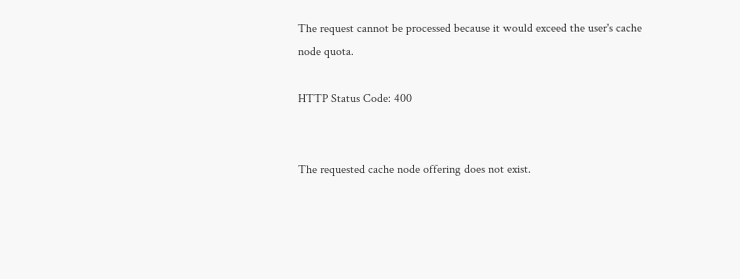The request cannot be processed because it would exceed the user's cache node quota.

HTTP Status Code: 400


The requested cache node offering does not exist.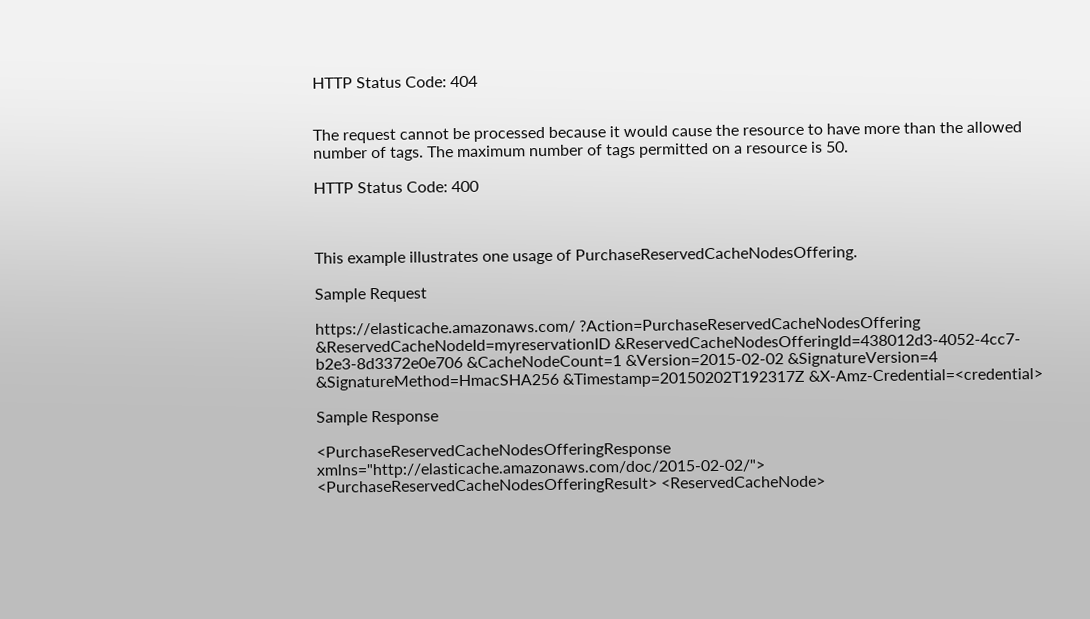HTTP Status Code: 404


The request cannot be processed because it would cause the resource to have more than the allowed number of tags. The maximum number of tags permitted on a resource is 50.

HTTP Status Code: 400



This example illustrates one usage of PurchaseReservedCacheNodesOffering.

Sample Request

https://elasticache.amazonaws.com/ ?Action=PurchaseReservedCacheNodesOffering &ReservedCacheNodeId=myreservationID &ReservedCacheNodesOfferingId=438012d3-4052-4cc7-b2e3-8d3372e0e706 &CacheNodeCount=1 &Version=2015-02-02 &SignatureVersion=4 &SignatureMethod=HmacSHA256 &Timestamp=20150202T192317Z &X-Amz-Credential=<credential>

Sample Response

<PurchaseReservedCacheNodesOfferingResponse xmlns="http://elasticache.amazonaws.com/doc/2015-02-02/"> <PurchaseReservedCacheNodesOfferingResult> <ReservedCacheNode>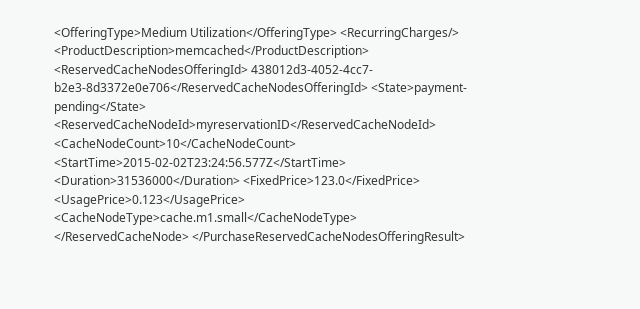<OfferingType>Medium Utilization</OfferingType> <RecurringCharges/> <ProductDescription>memcached</ProductDescription> <ReservedCacheNodesOfferingId> 438012d3-4052-4cc7-b2e3-8d3372e0e706</ReservedCacheNodesOfferingId> <State>payment-pending</State> <ReservedCacheNodeId>myreservationID</ReservedCacheNodeId> <CacheNodeCount>10</CacheNodeCount> <StartTime>2015-02-02T23:24:56.577Z</StartTime> <Duration>31536000</Duration> <FixedPrice>123.0</FixedPrice> <UsagePrice>0.123</UsagePrice> <CacheNodeType>cache.m1.small</CacheNodeType> </ReservedCacheNode> </PurchaseReservedCacheNodesOfferingResult>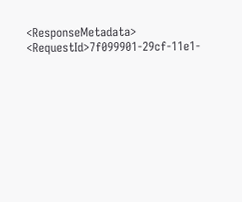<ResponseMetadata> <RequestId>7f099901-29cf-11e1-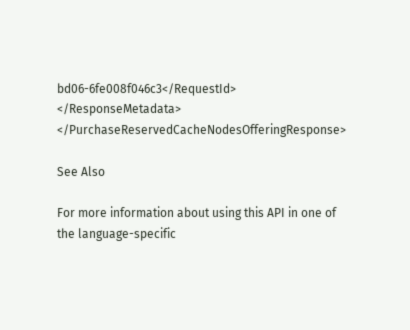bd06-6fe008f046c3</RequestId> </ResponseMetadata> </PurchaseReservedCacheNodesOfferingResponse>

See Also

For more information about using this API in one of the language-specific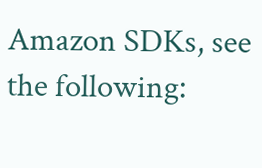Amazon SDKs, see the following: